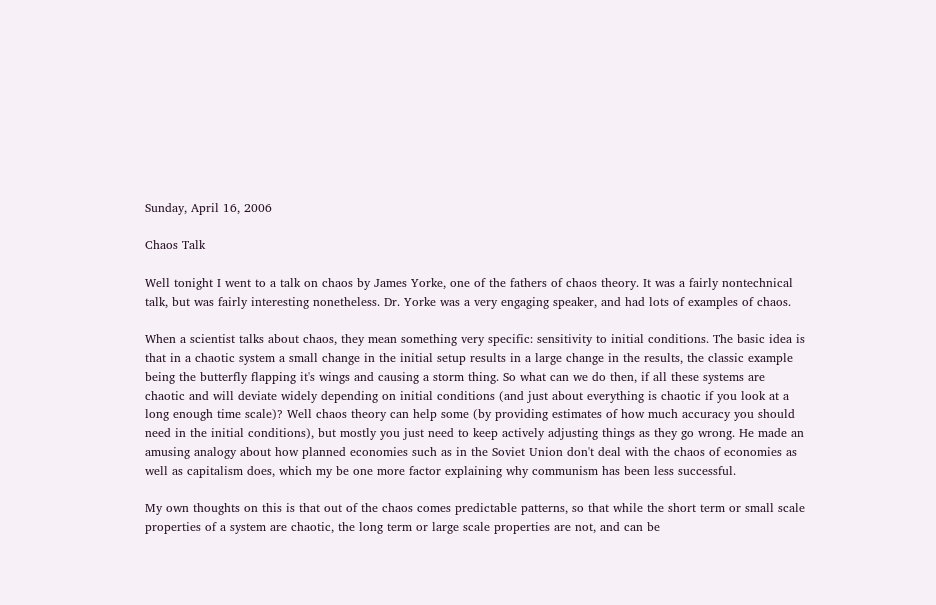Sunday, April 16, 2006

Chaos Talk

Well tonight I went to a talk on chaos by James Yorke, one of the fathers of chaos theory. It was a fairly nontechnical talk, but was fairly interesting nonetheless. Dr. Yorke was a very engaging speaker, and had lots of examples of chaos.

When a scientist talks about chaos, they mean something very specific: sensitivity to initial conditions. The basic idea is that in a chaotic system a small change in the initial setup results in a large change in the results, the classic example being the butterfly flapping it's wings and causing a storm thing. So what can we do then, if all these systems are chaotic and will deviate widely depending on initial conditions (and just about everything is chaotic if you look at a long enough time scale)? Well chaos theory can help some (by providing estimates of how much accuracy you should need in the initial conditions), but mostly you just need to keep actively adjusting things as they go wrong. He made an amusing analogy about how planned economies such as in the Soviet Union don't deal with the chaos of economies as well as capitalism does, which my be one more factor explaining why communism has been less successful.

My own thoughts on this is that out of the chaos comes predictable patterns, so that while the short term or small scale properties of a system are chaotic, the long term or large scale properties are not, and can be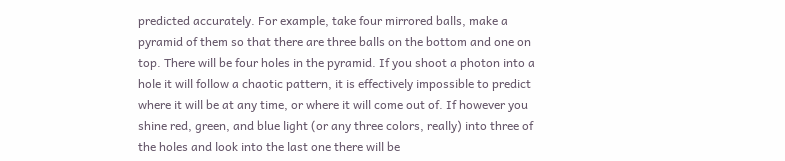predicted accurately. For example, take four mirrored balls, make a pyramid of them so that there are three balls on the bottom and one on top. There will be four holes in the pyramid. If you shoot a photon into a hole it will follow a chaotic pattern, it is effectively impossible to predict where it will be at any time, or where it will come out of. If however you shine red, green, and blue light (or any three colors, really) into three of the holes and look into the last one there will be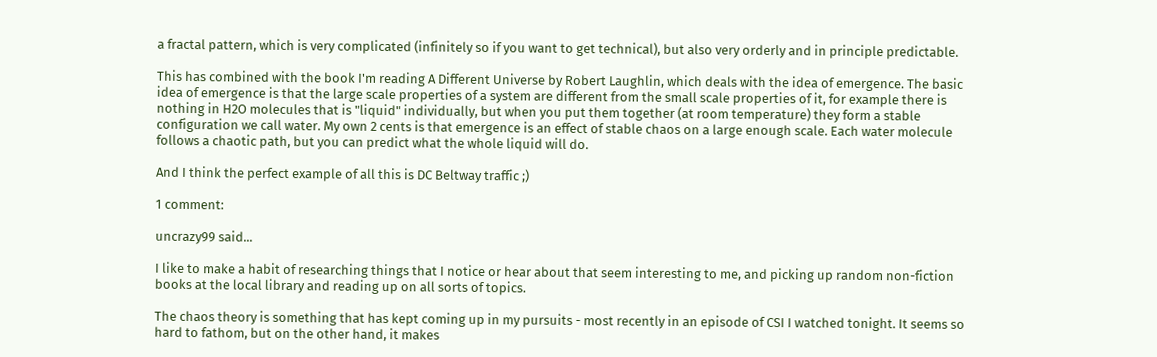a fractal pattern, which is very complicated (infinitely so if you want to get technical), but also very orderly and in principle predictable.

This has combined with the book I'm reading A Different Universe by Robert Laughlin, which deals with the idea of emergence. The basic idea of emergence is that the large scale properties of a system are different from the small scale properties of it, for example there is nothing in H2O molecules that is "liquid" individually, but when you put them together (at room temperature) they form a stable configuration we call water. My own 2 cents is that emergence is an effect of stable chaos on a large enough scale. Each water molecule follows a chaotic path, but you can predict what the whole liquid will do.

And I think the perfect example of all this is DC Beltway traffic ;)

1 comment:

uncrazy99 said...

I like to make a habit of researching things that I notice or hear about that seem interesting to me, and picking up random non-fiction books at the local library and reading up on all sorts of topics.

The chaos theory is something that has kept coming up in my pursuits - most recently in an episode of CSI I watched tonight. It seems so hard to fathom, but on the other hand, it makes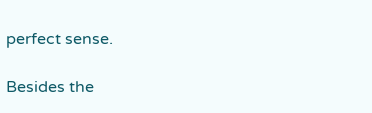perfect sense.

Besides the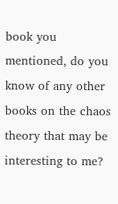book you mentioned, do you know of any other books on the chaos theory that may be interesting to me?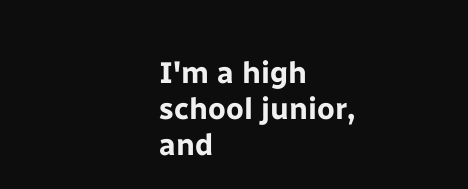I'm a high school junior, and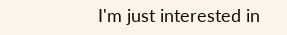I'm just interested in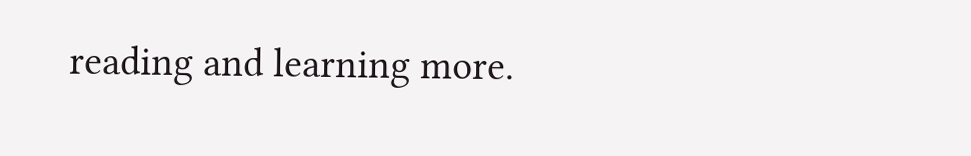reading and learning more.